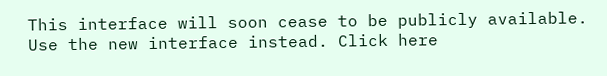This interface will soon cease to be publicly available. Use the new interface instead. Click here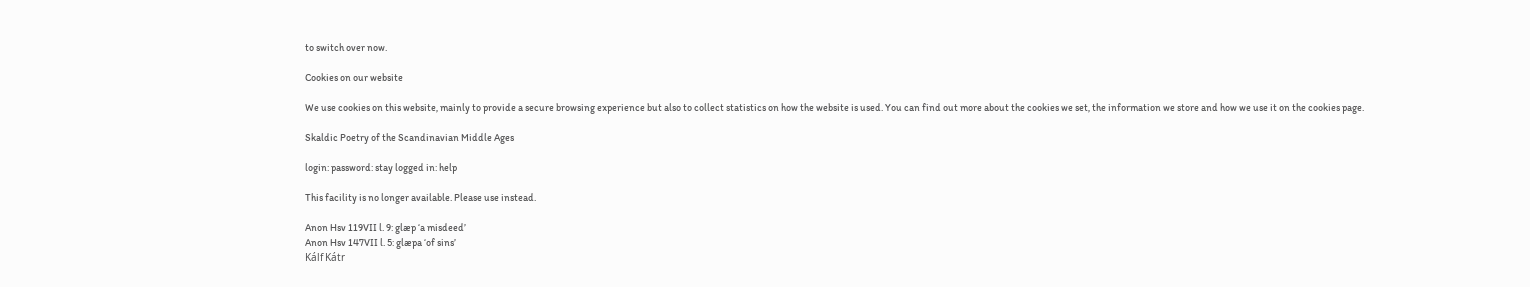to switch over now.

Cookies on our website

We use cookies on this website, mainly to provide a secure browsing experience but also to collect statistics on how the website is used. You can find out more about the cookies we set, the information we store and how we use it on the cookies page.

Skaldic Poetry of the Scandinavian Middle Ages

login: password: stay logged in: help

This facility is no longer available. Please use instead.

Anon Hsv 119VII l. 9: glæp ‘a misdeed’
Anon Hsv 147VII l. 5: glæpa ‘of sins’
Kálf Kátr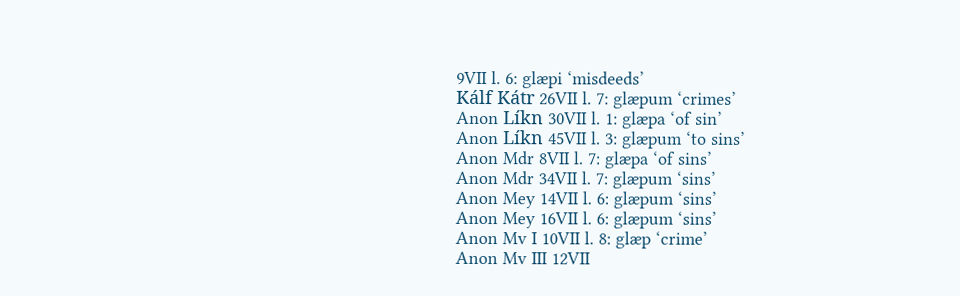9VII l. 6: glæpi ‘misdeeds’
Kálf Kátr 26VII l. 7: glæpum ‘crimes’
Anon Líkn 30VII l. 1: glæpa ‘of sin’
Anon Líkn 45VII l. 3: glæpum ‘to sins’
Anon Mdr 8VII l. 7: glæpa ‘of sins’
Anon Mdr 34VII l. 7: glæpum ‘sins’
Anon Mey 14VII l. 6: glæpum ‘sins’
Anon Mey 16VII l. 6: glæpum ‘sins’
Anon Mv I 10VII l. 8: glæp ‘crime’
Anon Mv III 12VII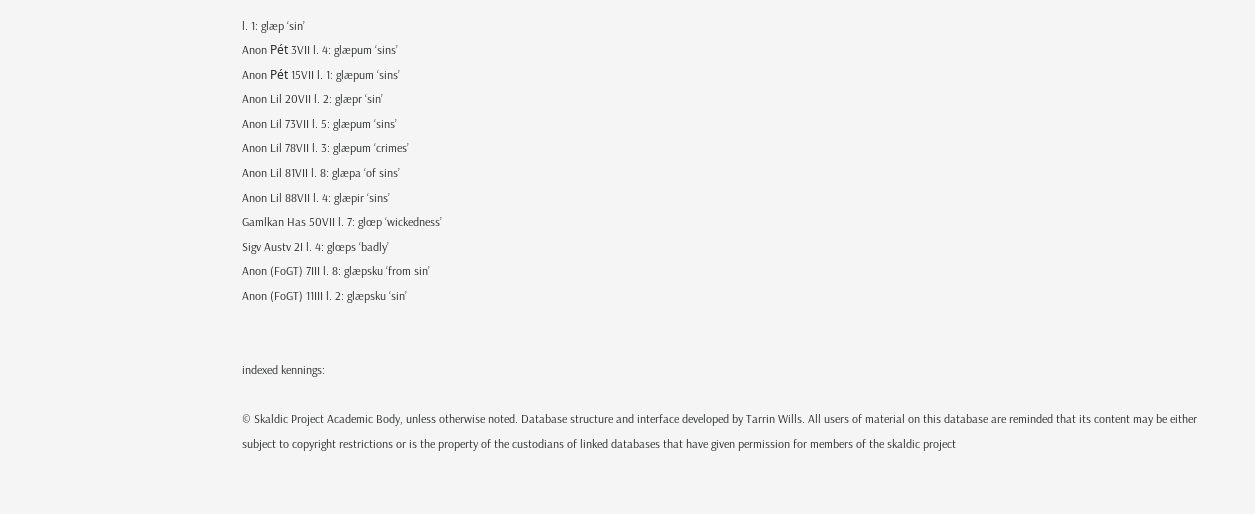l. 1: glæp ‘sin’
Anon Pét 3VII l. 4: glæpum ‘sins’
Anon Pét 15VII l. 1: glæpum ‘sins’
Anon Lil 20VII l. 2: glæpr ‘sin’
Anon Lil 73VII l. 5: glæpum ‘sins’
Anon Lil 78VII l. 3: glæpum ‘crimes’
Anon Lil 81VII l. 8: glæpa ‘of sins’
Anon Lil 88VII l. 4: glæpir ‘sins’
Gamlkan Has 50VII l. 7: glœp ‘wickedness’
Sigv Austv 2I l. 4: glœps ‘badly’
Anon (FoGT) 7III l. 8: glæpsku ‘from sin’
Anon (FoGT) 11III l. 2: glæpsku ‘sin’


indexed kennings:

© Skaldic Project Academic Body, unless otherwise noted. Database structure and interface developed by Tarrin Wills. All users of material on this database are reminded that its content may be either subject to copyright restrictions or is the property of the custodians of linked databases that have given permission for members of the skaldic project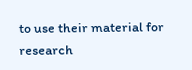to use their material for research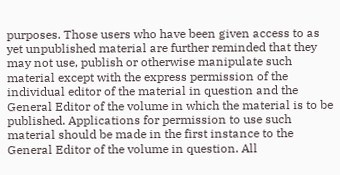purposes. Those users who have been given access to as yet unpublished material are further reminded that they may not use, publish or otherwise manipulate such material except with the express permission of the individual editor of the material in question and the General Editor of the volume in which the material is to be published. Applications for permission to use such material should be made in the first instance to the General Editor of the volume in question. All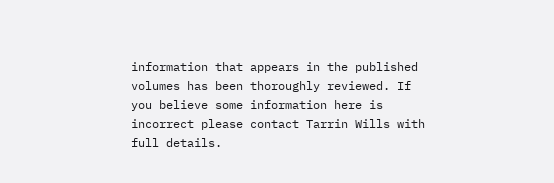information that appears in the published volumes has been thoroughly reviewed. If you believe some information here is incorrect please contact Tarrin Wills with full details.